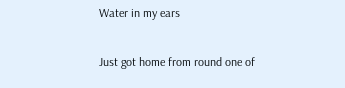Water in my ears

Just got home from round one of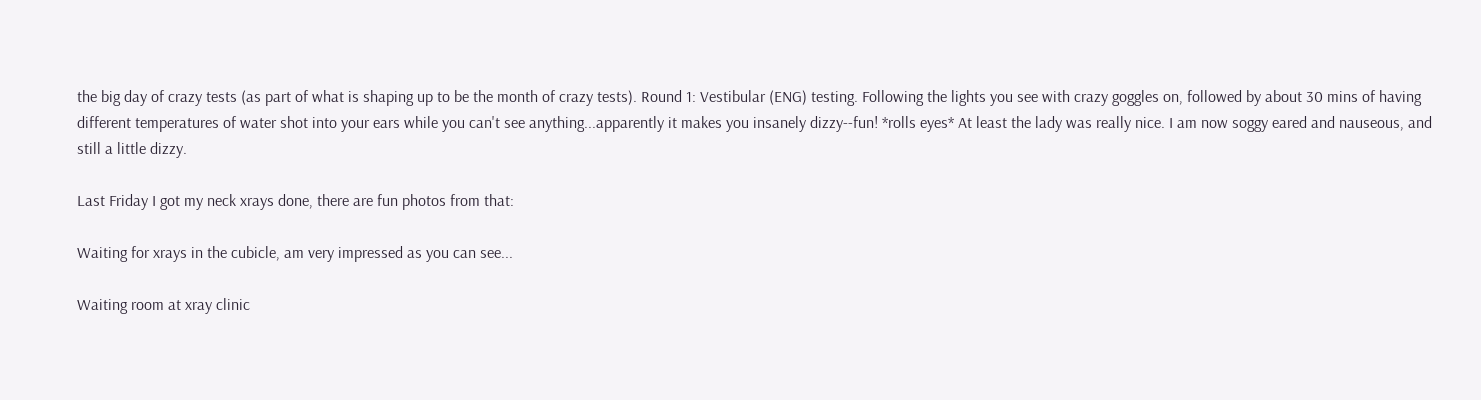the big day of crazy tests (as part of what is shaping up to be the month of crazy tests). Round 1: Vestibular (ENG) testing. Following the lights you see with crazy goggles on, followed by about 30 mins of having different temperatures of water shot into your ears while you can't see anything...apparently it makes you insanely dizzy--fun! *rolls eyes* At least the lady was really nice. I am now soggy eared and nauseous, and still a little dizzy.

Last Friday I got my neck xrays done, there are fun photos from that:

Waiting for xrays in the cubicle, am very impressed as you can see...

Waiting room at xray clinic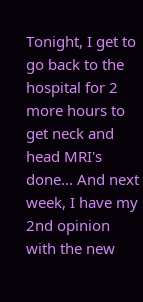Tonight, I get to go back to the hospital for 2 more hours to get neck and head MRI's done... And next week, I have my 2nd opinion with the new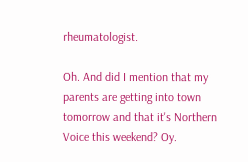rheumatologist.

Oh. And did I mention that my parents are getting into town tomorrow and that it's Northern Voice this weekend? Oy.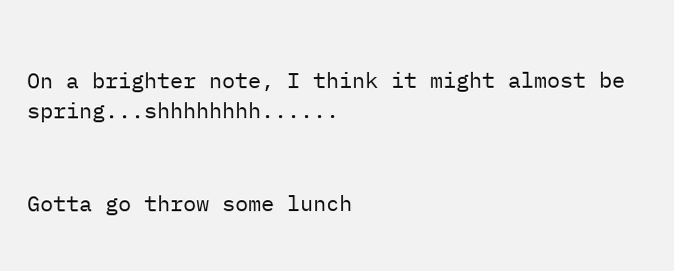On a brighter note, I think it might almost be spring...shhhhhhhh......


Gotta go throw some lunch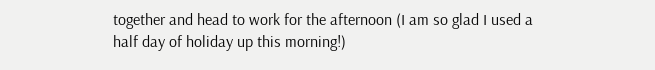together and head to work for the afternoon (I am so glad I used a half day of holiday up this morning!)